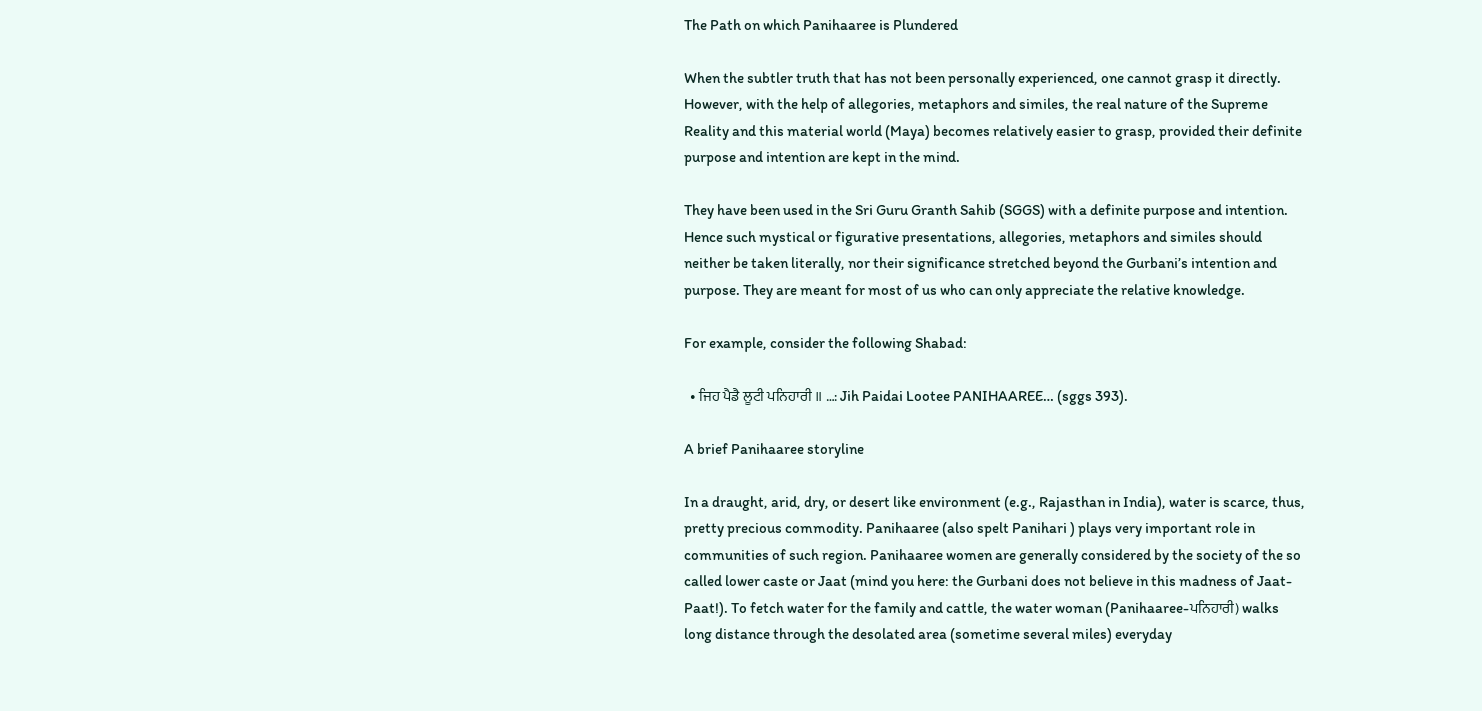The Path on which Panihaaree is Plundered

When the subtler truth that has not been personally experienced, one cannot grasp it directly. However, with the help of allegories, metaphors and similes, the real nature of the Supreme Reality and this material world (Maya) becomes relatively easier to grasp, provided their definite purpose and intention are kept in the mind.

They have been used in the Sri Guru Granth Sahib (SGGS) with a definite purpose and intention. Hence such mystical or figurative presentations, allegories, metaphors and similes should neither be taken literally, nor their significance stretched beyond the Gurbani’s intention and purpose. They are meant for most of us who can only appreciate the relative knowledge.

For example, consider the following Shabad:

  • ਜਿਹ ਪੈਡੈ ਲੂਟੀ ਪਨਿਹਾਰੀ ॥ …: Jih Paidai Lootee PANIHAAREE… (sggs 393).

A brief Panihaaree storyline

In a draught, arid, dry, or desert like environment (e.g., Rajasthan in India), water is scarce, thus, pretty precious commodity. Panihaaree (also spelt Panihari ) plays very important role in communities of such region. Panihaaree women are generally considered by the society of the so called lower caste or Jaat (mind you here: the Gurbani does not believe in this madness of Jaat-Paat!). To fetch water for the family and cattle, the water woman (Panihaaree-ਪਨਿਹਾਰੀ) walks long distance through the desolated area (sometime several miles) everyday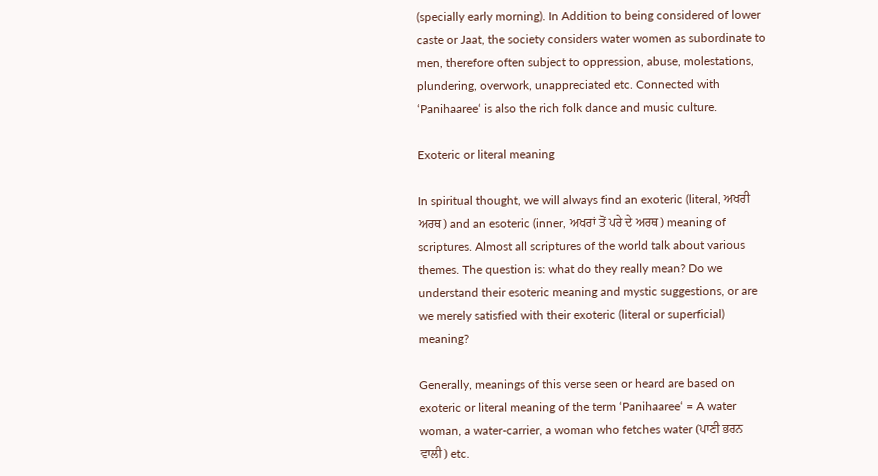(specially early morning). In Addition to being considered of lower caste or Jaat, the society considers water women as subordinate to men, therefore often subject to oppression, abuse, molestations, plundering, overwork, unappreciated etc. Connected with ‘Panihaaree‘ is also the rich folk dance and music culture.

Exoteric or literal meaning

In spiritual thought, we will always find an exoteric (literal, ਅਖਰੀ ਅਰਥ) and an esoteric (inner, ਅਖਰਾਂ ਤੋਂ ਪਰੇ ਦੇ ਅਰਥ) meaning of scriptures. Almost all scriptures of the world talk about various themes. The question is: what do they really mean? Do we understand their esoteric meaning and mystic suggestions, or are we merely satisfied with their exoteric (literal or superficial) meaning?

Generally, meanings of this verse seen or heard are based on exoteric or literal meaning of the term ‘Panihaaree‘ = A water woman, a water-carrier, a woman who fetches water (ਪਾਣੀ ਭਰਨ ਵਾਲੀ) etc.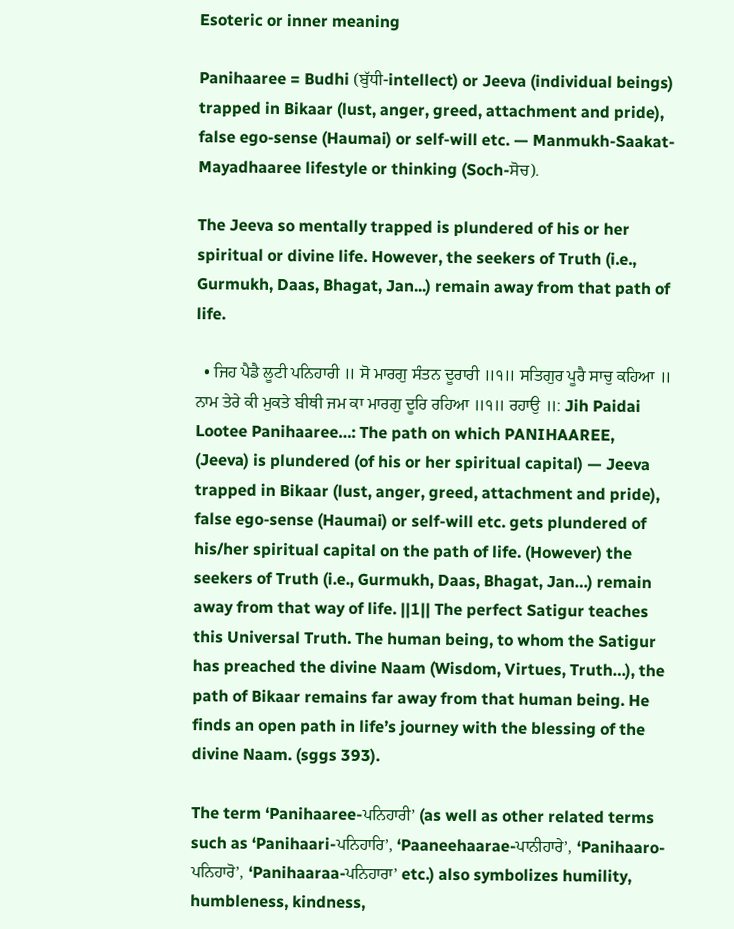Esoteric or inner meaning

Panihaaree = Budhi (ਬੁੱਧੀ-intellect) or Jeeva (individual beings) trapped in Bikaar (lust, anger, greed, attachment and pride), false ego-sense (Haumai) or self-will etc. — Manmukh-Saakat-Mayadhaaree lifestyle or thinking (Soch-ਸੋਚ).

The Jeeva so mentally trapped is plundered of his or her spiritual or divine life. However, the seekers of Truth (i.e., Gurmukh, Daas, Bhagat, Jan...) remain away from that path of life.

  • ਜਿਹ ਪੈਡੈ ਲੂਟੀ ਪਨਿਹਾਰੀ ॥ ਸੋ ਮਾਰਗੁ ਸੰਤਨ ਦੂਰਾਰੀ ॥੧॥ ਸਤਿਗੁਰ ਪੂਰੈ ਸਾਚੁ ਕਹਿਆ ॥ ਨਾਮ ਤੇਰੇ ਕੀ ਮੁਕਤੇ ਬੀਥੀ ਜਮ ਕਾ ਮਾਰਗੁ ਦੂਰਿ ਰਹਿਆ ॥੧॥ ਰਹਾਉ ॥: Jih Paidai Lootee Panihaaree…: The path on which PANIHAAREE, (Jeeva) is plundered (of his or her spiritual capital) — Jeeva trapped in Bikaar (lust, anger, greed, attachment and pride), false ego-sense (Haumai) or self-will etc. gets plundered of his/her spiritual capital on the path of life. (However) the seekers of Truth (i.e., Gurmukh, Daas, Bhagat, Jan…) remain away from that way of life. ||1|| The perfect Satigur teaches this Universal Truth. The human being, to whom the Satigur has preached the divine Naam (Wisdom, Virtues, Truth…), the path of Bikaar remains far away from that human being. He finds an open path in life’s journey with the blessing of the divine Naam. (sggs 393).

The term ‘Panihaaree-ਪਨਿਹਾਰੀ’ (as well as other related terms such as ‘Panihaari-ਪਨਿਹਾਰਿ’, ‘Paaneehaarae-ਪਾਨੀਹਾਰੇ’, ‘Panihaaro-ਪਨਿਹਾਰੋ’, ‘Panihaaraa-ਪਨਿਹਾਰਾ’ etc.) also symbolizes humility, humbleness, kindness,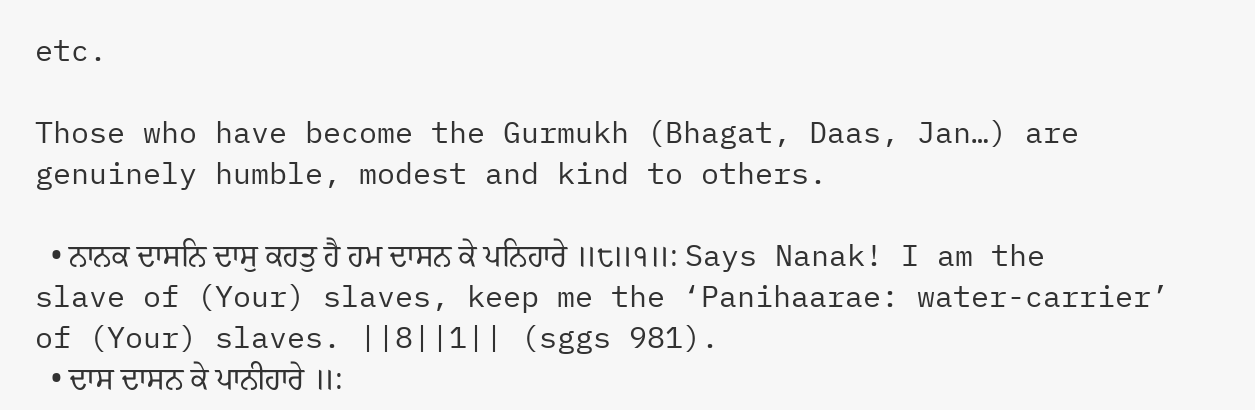etc.

Those who have become the Gurmukh (Bhagat, Daas, Jan…) are genuinely humble, modest and kind to others.

  • ਨਾਨਕ ਦਾਸਨਿ ਦਾਸੁ ਕਹਤੁ ਹੈ ਹਮ ਦਾਸਨ ਕੇ ਪਨਿਹਾਰੇ ॥੮॥੧॥: Says Nanak! I am the slave of (Your) slaves, keep me the ‘Panihaarae: water-carrier’ of (Your) slaves. ||8||1|| (sggs 981).
  • ਦਾਸ ਦਾਸਨ ਕੇ ਪਾਨੀਹਾਰੇ ॥: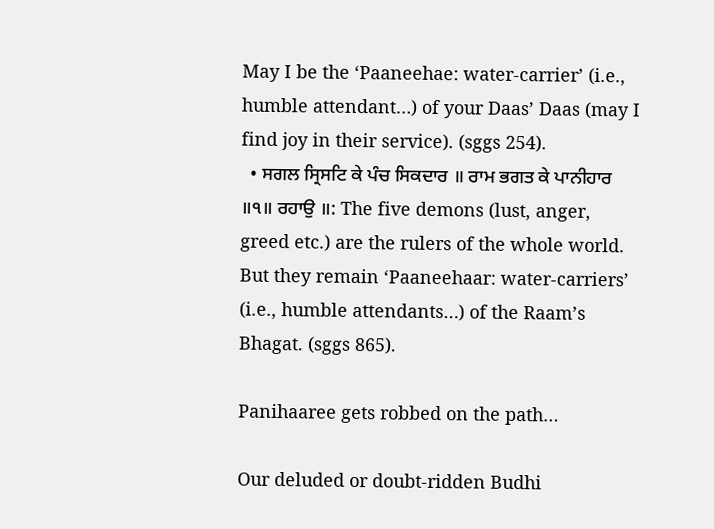May I be the ‘Paaneehae: water-carrier’ (i.e., humble attendant…) of your Daas’ Daas (may I find joy in their service). (sggs 254).
  • ਸਗਲ ਸ੍ਰਿਸਟਿ ਕੇ ਪੰਚ ਸਿਕਦਾਰ ॥ ਰਾਮ ਭਗਤ ਕੇ ਪਾਨੀਹਾਰ ॥੧॥ ਰਹਾਉ ॥: The five demons (lust, anger, greed etc.) are the rulers of the whole world. But they remain ‘Paaneehaar: water-carriers’ (i.e., humble attendants…) of the Raam’s Bhagat. (sggs 865).

Panihaaree gets robbed on the path…

Our deluded or doubt-ridden Budhi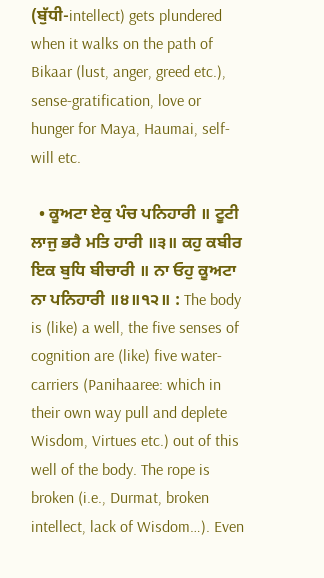(ਬੁੱਧੀ-intellect) gets plundered when it walks on the path of Bikaar (lust, anger, greed etc.), sense-gratification, love or hunger for Maya, Haumai, self-will etc.

  • ਕੂਅਟਾ ਏਕੁ ਪੰਚ ਪਨਿਹਾਰੀ ॥ ਟੂਟੀ ਲਾਜੁ ਭਰੈ ਮਤਿ ਹਾਰੀ ॥੩॥ ਕਹੁ ਕਬੀਰ ਇਕ ਬੁਧਿ ਬੀਚਾਰੀ ॥ ਨਾ ਓਹੁ ਕੂਅਟਾ ਨਾ ਪਨਿਹਾਰੀ ॥੪॥੧੨॥ : The body is (like) a well, the five senses of cognition are (like) five water-carriers (Panihaaree: which in their own way pull and deplete Wisdom, Virtues etc.) out of this well of the body. The rope is broken (i.e., Durmat, broken intellect, lack of Wisdom…). Even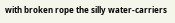with broken rope the silly water-carriers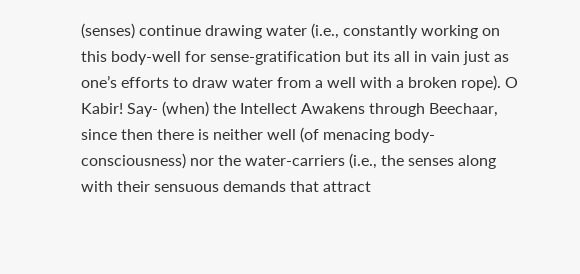(senses) continue drawing water (i.e., constantly working on this body-well for sense-gratification but its all in vain just as one’s efforts to draw water from a well with a broken rope). O Kabir! Say- (when) the Intellect Awakens through Beechaar, since then there is neither well (of menacing body-consciousness) nor the water-carriers (i.e., the senses along with their sensuous demands that attract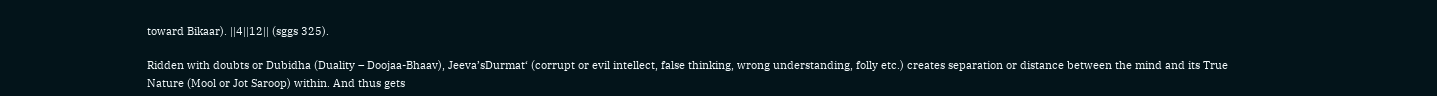toward Bikaar). ||4||12|| (sggs 325).

Ridden with doubts or Dubidha (Duality – Doojaa-Bhaav), Jeeva’sDurmat‘ (corrupt or evil intellect, false thinking, wrong understanding, folly etc.) creates separation or distance between the mind and its True Nature (Mool or Jot Saroop) within. And thus gets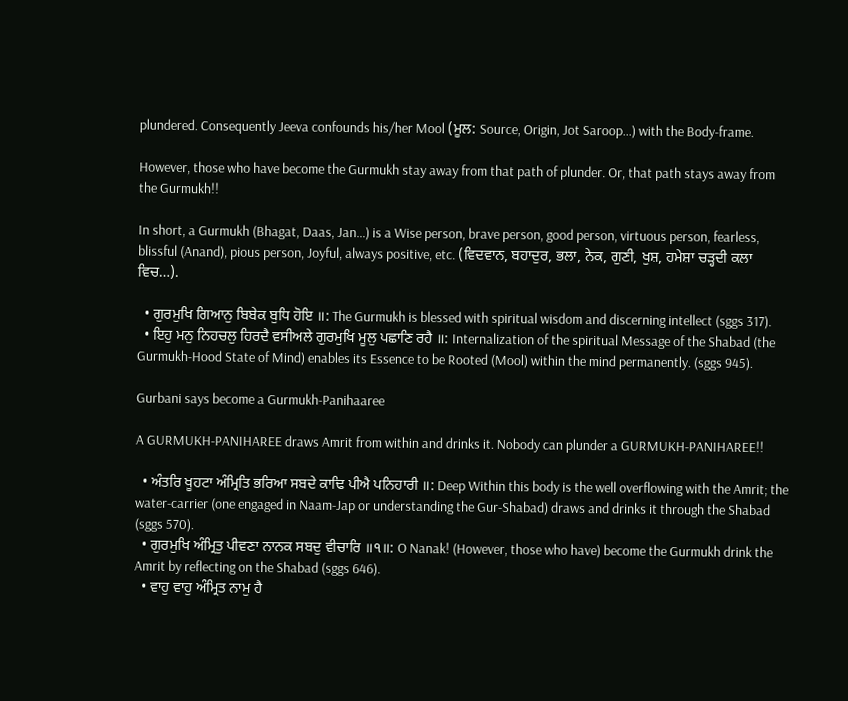plundered. Consequently Jeeva confounds his/her Mool (ਮੂਲ: Source, Origin, Jot Saroop…) with the Body-frame.

However, those who have become the Gurmukh stay away from that path of plunder. Or, that path stays away from the Gurmukh!!

In short, a Gurmukh (Bhagat, Daas, Jan…) is a Wise person, brave person, good person, virtuous person, fearless, blissful (Anand), pious person, Joyful, always positive, etc. (ਵਿਦਵਾਨ, ਬਹਾਦੁਰ, ਭਲਾ, ਨੇਕ, ਗੁਣੀ, ਖੁਸ਼, ਹਮੇਸ਼ਾ ਚੜ੍ਹਦੀ ਕਲਾ ਵਿਚ…).

  • ਗੁਰਮੁਖਿ ਗਿਆਨੁ ਬਿਬੇਕ ਬੁਧਿ ਹੋਇ ॥: The Gurmukh is blessed with spiritual wisdom and discerning intellect (sggs 317).
  • ਇਹੁ ਮਨੁ ਨਿਹਚਲੁ ਹਿਰਦੈ ਵਸੀਅਲੇ ਗੁਰਮੁਖਿ ਮੂਲੁ ਪਛਾਣਿ ਰਹੈ ॥: Internalization of the spiritual Message of the Shabad (the Gurmukh-Hood State of Mind) enables its Essence to be Rooted (Mool) within the mind permanently. (sggs 945).

Gurbani says become a Gurmukh-Panihaaree

A GURMUKH-PANIHAREE draws Amrit from within and drinks it. Nobody can plunder a GURMUKH-PANIHAREE!!

  • ਅੰਤਰਿ ਖੂਹਟਾ ਅੰਮ੍ਰਿਤਿ ਭਰਿਆ ਸਬਦੇ ਕਾਢਿ ਪੀਐ ਪਨਿਹਾਰੀ ॥: Deep Within this body is the well overflowing with the Amrit; the water-carrier (one engaged in Naam-Jap or understanding the Gur-Shabad) draws and drinks it through the Shabad (sggs 570).
  • ਗੁਰਮੁਖਿ ਅੰਮ੍ਰਿਤੁ ਪੀਵਣਾ ਨਾਨਕ ਸਬਦੁ ਵੀਚਾਰਿ ॥੧॥: O Nanak! (However, those who have) become the Gurmukh drink the Amrit by reflecting on the Shabad (sggs 646).
  • ਵਾਹੁ ਵਾਹੁ ਅੰਮ੍ਰਿਤ ਨਾਮੁ ਹੈ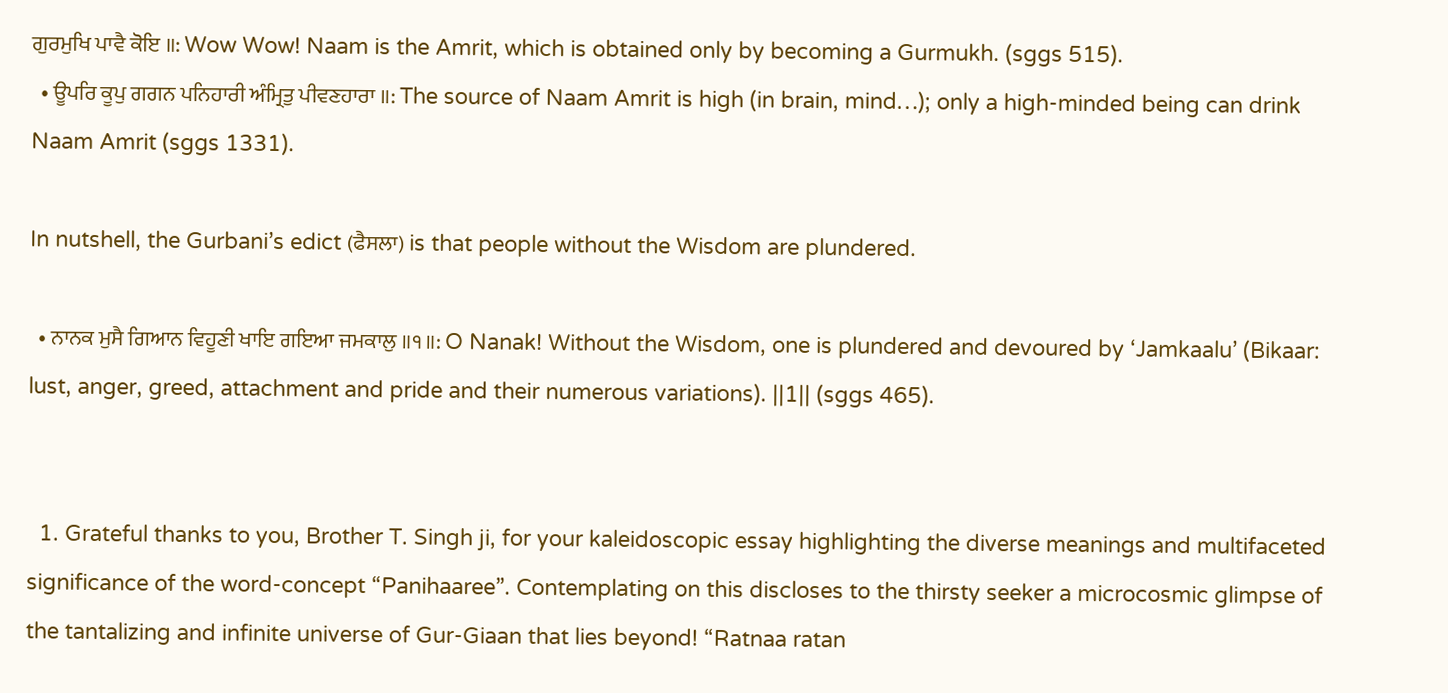ਗੁਰਮੁਖਿ ਪਾਵੈ ਕੋਇ ॥: Wow Wow! Naam is the Amrit, which is obtained only by becoming a Gurmukh. (sggs 515).
  • ਊਪਰਿ ਕੂਪੁ ਗਗਨ ਪਨਿਹਾਰੀ ਅੰਮ੍ਰਿਤੁ ਪੀਵਣਹਾਰਾ ॥: The source of Naam Amrit is high (in brain, mind…); only a high-minded being can drink Naam Amrit (sggs 1331).

In nutshell, the Gurbani’s edict (ਫੈਸਲਾ) is that people without the Wisdom are plundered.

  • ਨਾਨਕ ਮੁਸੈ ਗਿਆਨ ਵਿਹੂਣੀ ਖਾਇ ਗਇਆ ਜਮਕਾਲੁ ॥੧॥: O Nanak! Without the Wisdom, one is plundered and devoured by ‘Jamkaalu’ (Bikaar: lust, anger, greed, attachment and pride and their numerous variations). ||1|| (sggs 465).


  1. Grateful thanks to you, Brother T. Singh ji, for your kaleidoscopic essay highlighting the diverse meanings and multifaceted significance of the word-concept “Panihaaree”. Contemplating on this discloses to the thirsty seeker a microcosmic glimpse of the tantalizing and infinite universe of Gur-Giaan that lies beyond! “Ratnaa ratan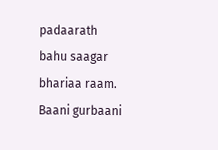padaarath bahu saagar bhariaa raam. Baani gurbaani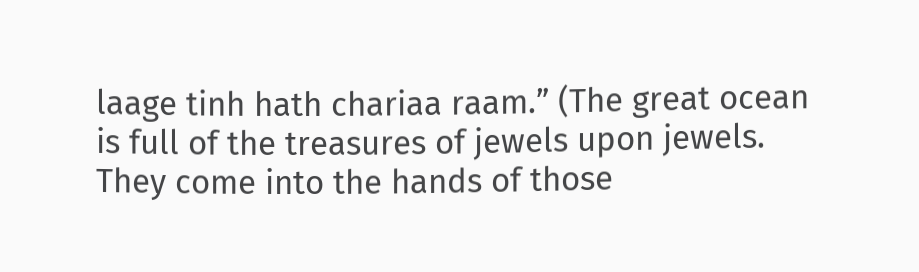laage tinh hath chariaa raam.” (The great ocean is full of the treasures of jewels upon jewels. They come into the hands of those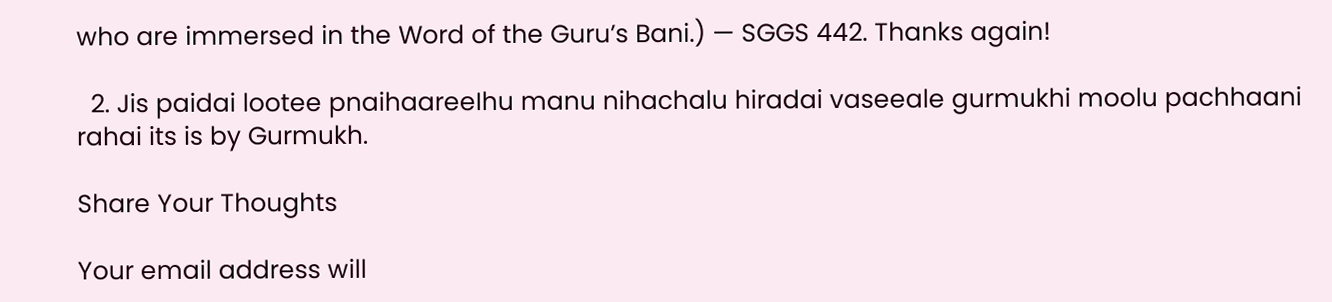who are immersed in the Word of the Guru’s Bani.) — SGGS 442. Thanks again!

  2. Jis paidai lootee pnaihaareeIhu manu nihachalu hiradai vaseeale gurmukhi moolu pachhaani rahai its is by Gurmukh.

Share Your Thoughts

Your email address will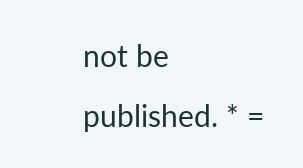not be published. * =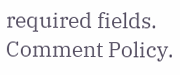required fields. Comment Policy.